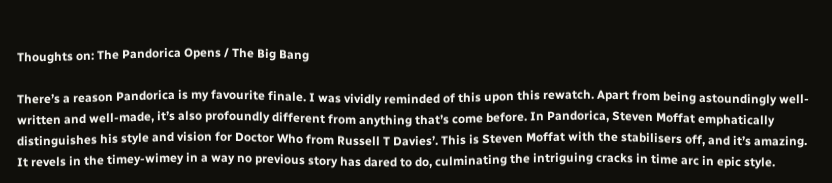Thoughts on: The Pandorica Opens / The Big Bang

There’s a reason Pandorica is my favourite finale. I was vividly reminded of this upon this rewatch. Apart from being astoundingly well-written and well-made, it’s also profoundly different from anything that’s come before. In Pandorica, Steven Moffat emphatically distinguishes his style and vision for Doctor Who from Russell T Davies’. This is Steven Moffat with the stabilisers off, and it’s amazing. It revels in the timey-wimey in a way no previous story has dared to do, culminating the intriguing cracks in time arc in epic style.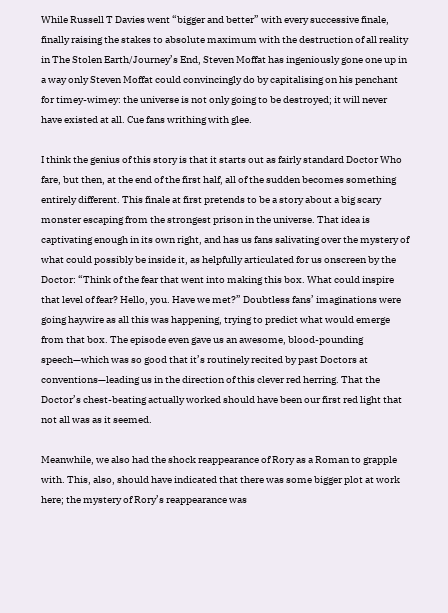While Russell T Davies went “bigger and better” with every successive finale, finally raising the stakes to absolute maximum with the destruction of all reality in The Stolen Earth/Journey’s End, Steven Moffat has ingeniously gone one up in a way only Steven Moffat could convincingly do by capitalising on his penchant for timey-wimey: the universe is not only going to be destroyed; it will never have existed at all. Cue fans writhing with glee.

I think the genius of this story is that it starts out as fairly standard Doctor Who fare, but then, at the end of the first half, all of the sudden becomes something entirely different. This finale at first pretends to be a story about a big scary monster escaping from the strongest prison in the universe. That idea is captivating enough in its own right, and has us fans salivating over the mystery of what could possibly be inside it, as helpfully articulated for us onscreen by the Doctor: “Think of the fear that went into making this box. What could inspire that level of fear? Hello, you. Have we met?” Doubtless fans’ imaginations were going haywire as all this was happening, trying to predict what would emerge from that box. The episode even gave us an awesome, blood-pounding speech—which was so good that it’s routinely recited by past Doctors at conventions—leading us in the direction of this clever red herring. That the Doctor’s chest-beating actually worked should have been our first red light that not all was as it seemed.

Meanwhile, we also had the shock reappearance of Rory as a Roman to grapple with. This, also, should have indicated that there was some bigger plot at work here; the mystery of Rory’s reappearance was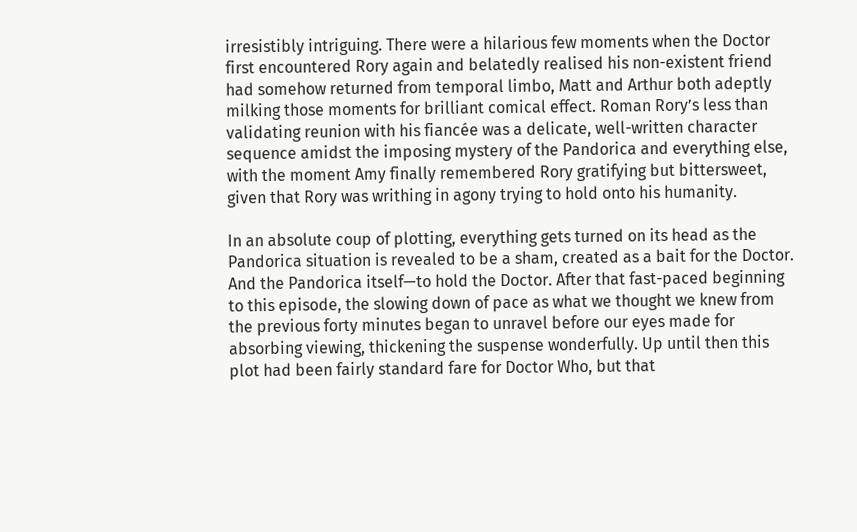irresistibly intriguing. There were a hilarious few moments when the Doctor first encountered Rory again and belatedly realised his non-existent friend had somehow returned from temporal limbo, Matt and Arthur both adeptly milking those moments for brilliant comical effect. Roman Rory’s less than validating reunion with his fiancée was a delicate, well-written character sequence amidst the imposing mystery of the Pandorica and everything else, with the moment Amy finally remembered Rory gratifying but bittersweet, given that Rory was writhing in agony trying to hold onto his humanity.

In an absolute coup of plotting, everything gets turned on its head as the Pandorica situation is revealed to be a sham, created as a bait for the Doctor. And the Pandorica itself—to hold the Doctor. After that fast-paced beginning to this episode, the slowing down of pace as what we thought we knew from the previous forty minutes began to unravel before our eyes made for absorbing viewing, thickening the suspense wonderfully. Up until then this plot had been fairly standard fare for Doctor Who, but that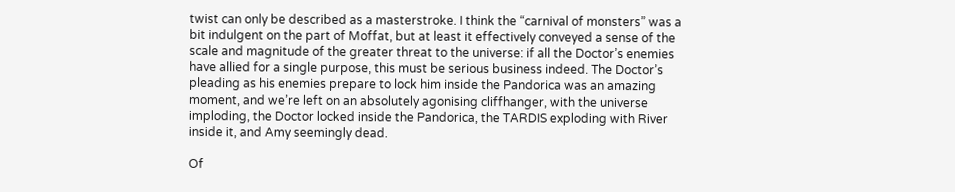twist can only be described as a masterstroke. I think the “carnival of monsters” was a bit indulgent on the part of Moffat, but at least it effectively conveyed a sense of the scale and magnitude of the greater threat to the universe: if all the Doctor’s enemies have allied for a single purpose, this must be serious business indeed. The Doctor’s pleading as his enemies prepare to lock him inside the Pandorica was an amazing moment, and we’re left on an absolutely agonising cliffhanger, with the universe imploding, the Doctor locked inside the Pandorica, the TARDIS exploding with River inside it, and Amy seemingly dead.

Of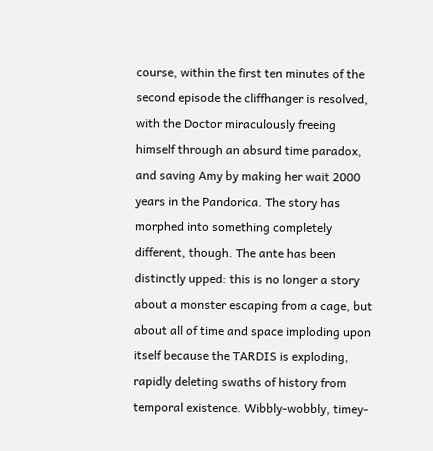course, within the first ten minutes of the second episode the cliffhanger is resolved, with the Doctor miraculously freeing himself through an absurd time paradox, and saving Amy by making her wait 2000 years in the Pandorica. The story has morphed into something completely different, though. The ante has been distinctly upped: this is no longer a story about a monster escaping from a cage, but about all of time and space imploding upon itself because the TARDIS is exploding, rapidly deleting swaths of history from temporal existence. Wibbly-wobbly, timey-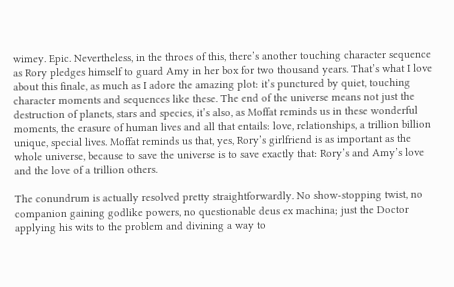wimey. Epic. Nevertheless, in the throes of this, there’s another touching character sequence as Rory pledges himself to guard Amy in her box for two thousand years. That’s what I love about this finale, as much as I adore the amazing plot: it’s punctured by quiet, touching character moments and sequences like these. The end of the universe means not just the destruction of planets, stars and species, it’s also, as Moffat reminds us in these wonderful moments, the erasure of human lives and all that entails: love, relationships, a trillion billion unique, special lives. Moffat reminds us that, yes, Rory’s girlfriend is as important as the whole universe, because to save the universe is to save exactly that: Rory’s and Amy’s love and the love of a trillion others.

The conundrum is actually resolved pretty straightforwardly. No show-stopping twist, no companion gaining godlike powers, no questionable deus ex machina; just the Doctor applying his wits to the problem and divining a way to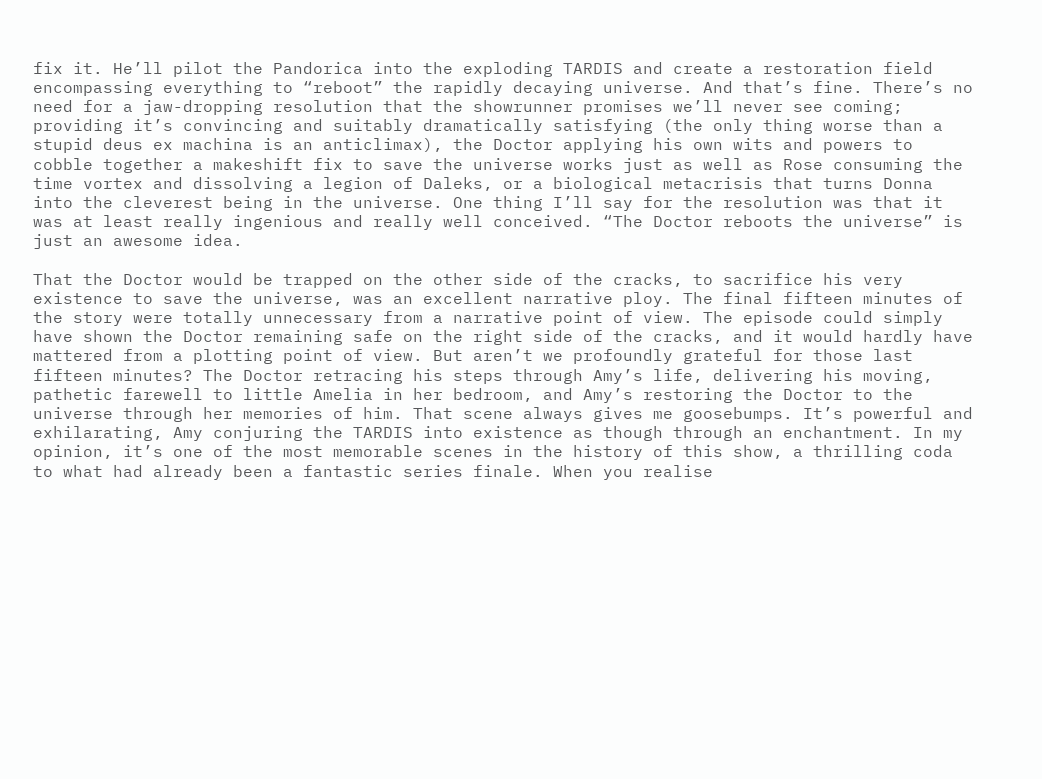fix it. He’ll pilot the Pandorica into the exploding TARDIS and create a restoration field encompassing everything to “reboot” the rapidly decaying universe. And that’s fine. There’s no need for a jaw-dropping resolution that the showrunner promises we’ll never see coming; providing it’s convincing and suitably dramatically satisfying (the only thing worse than a stupid deus ex machina is an anticlimax), the Doctor applying his own wits and powers to cobble together a makeshift fix to save the universe works just as well as Rose consuming the time vortex and dissolving a legion of Daleks, or a biological metacrisis that turns Donna into the cleverest being in the universe. One thing I’ll say for the resolution was that it was at least really ingenious and really well conceived. “The Doctor reboots the universe” is just an awesome idea.

That the Doctor would be trapped on the other side of the cracks, to sacrifice his very existence to save the universe, was an excellent narrative ploy. The final fifteen minutes of the story were totally unnecessary from a narrative point of view. The episode could simply have shown the Doctor remaining safe on the right side of the cracks, and it would hardly have mattered from a plotting point of view. But aren’t we profoundly grateful for those last fifteen minutes? The Doctor retracing his steps through Amy’s life, delivering his moving, pathetic farewell to little Amelia in her bedroom, and Amy’s restoring the Doctor to the universe through her memories of him. That scene always gives me goosebumps. It’s powerful and exhilarating, Amy conjuring the TARDIS into existence as though through an enchantment. In my opinion, it’s one of the most memorable scenes in the history of this show, a thrilling coda to what had already been a fantastic series finale. When you realise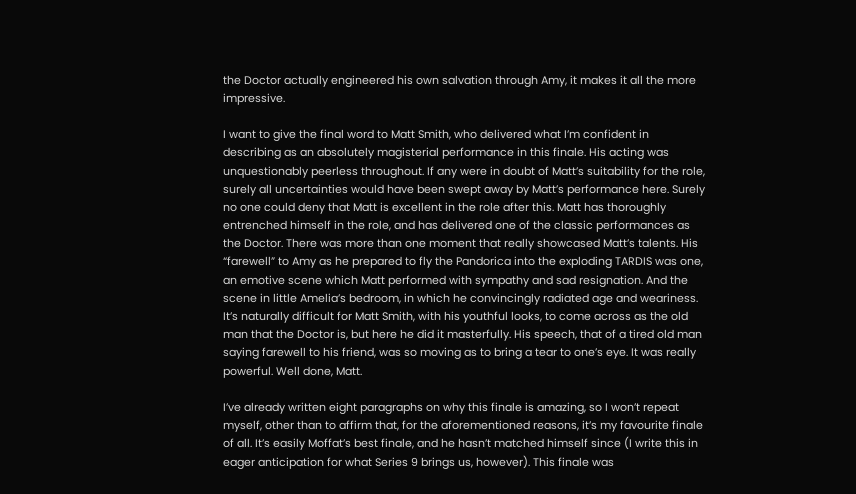the Doctor actually engineered his own salvation through Amy, it makes it all the more impressive.

I want to give the final word to Matt Smith, who delivered what I’m confident in describing as an absolutely magisterial performance in this finale. His acting was unquestionably peerless throughout. If any were in doubt of Matt’s suitability for the role, surely all uncertainties would have been swept away by Matt’s performance here. Surely no one could deny that Matt is excellent in the role after this. Matt has thoroughly entrenched himself in the role, and has delivered one of the classic performances as the Doctor. There was more than one moment that really showcased Matt’s talents. His “farewell” to Amy as he prepared to fly the Pandorica into the exploding TARDIS was one, an emotive scene which Matt performed with sympathy and sad resignation. And the scene in little Amelia’s bedroom, in which he convincingly radiated age and weariness. It’s naturally difficult for Matt Smith, with his youthful looks, to come across as the old man that the Doctor is, but here he did it masterfully. His speech, that of a tired old man saying farewell to his friend, was so moving as to bring a tear to one’s eye. It was really powerful. Well done, Matt.

I’ve already written eight paragraphs on why this finale is amazing, so I won’t repeat myself, other than to affirm that, for the aforementioned reasons, it’s my favourite finale of all. It’s easily Moffat’s best finale, and he hasn’t matched himself since (I write this in eager anticipation for what Series 9 brings us, however). This finale was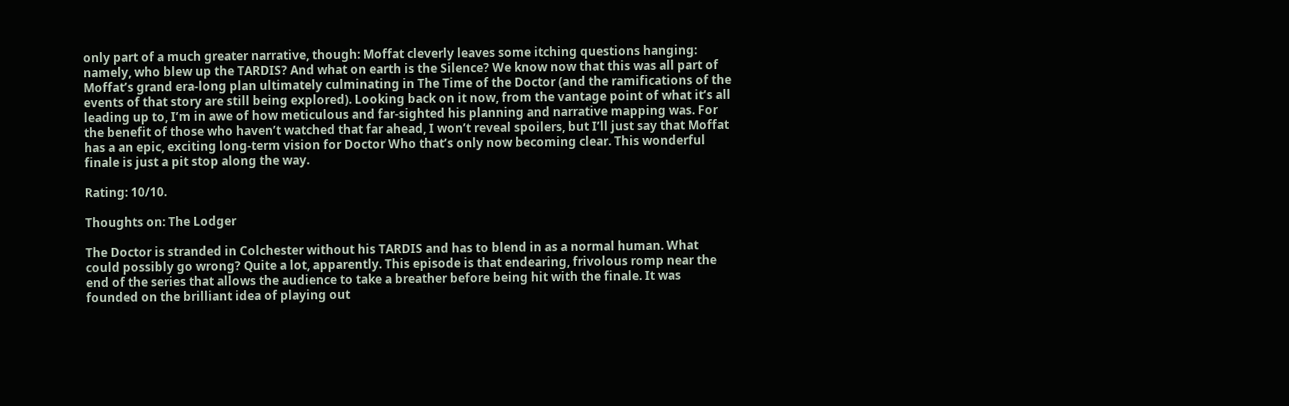only part of a much greater narrative, though: Moffat cleverly leaves some itching questions hanging: namely, who blew up the TARDIS? And what on earth is the Silence? We know now that this was all part of Moffat’s grand era-long plan ultimately culminating in The Time of the Doctor (and the ramifications of the events of that story are still being explored). Looking back on it now, from the vantage point of what it’s all leading up to, I’m in awe of how meticulous and far-sighted his planning and narrative mapping was. For the benefit of those who haven’t watched that far ahead, I won’t reveal spoilers, but I’ll just say that Moffat has a an epic, exciting long-term vision for Doctor Who that’s only now becoming clear. This wonderful finale is just a pit stop along the way.

Rating: 10/10.

Thoughts on: The Lodger

The Doctor is stranded in Colchester without his TARDIS and has to blend in as a normal human. What could possibly go wrong? Quite a lot, apparently. This episode is that endearing, frivolous romp near the end of the series that allows the audience to take a breather before being hit with the finale. It was founded on the brilliant idea of playing out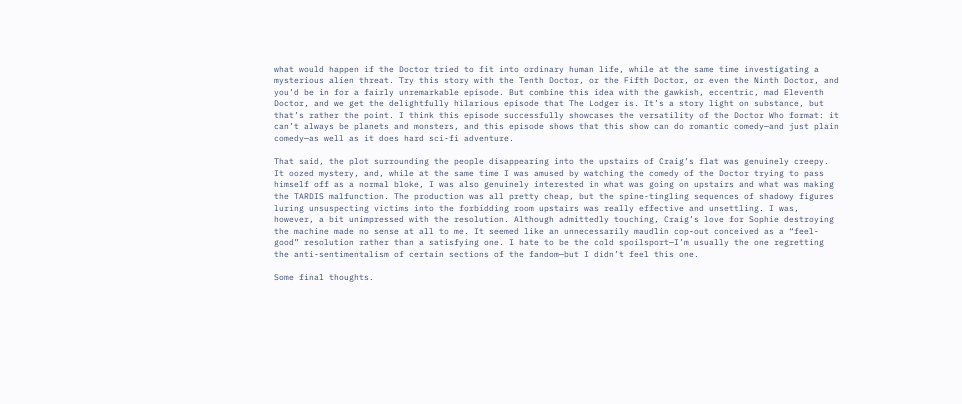what would happen if the Doctor tried to fit into ordinary human life, while at the same time investigating a mysterious alien threat. Try this story with the Tenth Doctor, or the Fifth Doctor, or even the Ninth Doctor, and you’d be in for a fairly unremarkable episode. But combine this idea with the gawkish, eccentric, mad Eleventh Doctor, and we get the delightfully hilarious episode that The Lodger is. It’s a story light on substance, but that’s rather the point. I think this episode successfully showcases the versatility of the Doctor Who format: it can’t always be planets and monsters, and this episode shows that this show can do romantic comedy—and just plain comedy—as well as it does hard sci-fi adventure.

That said, the plot surrounding the people disappearing into the upstairs of Craig’s flat was genuinely creepy. It oozed mystery, and, while at the same time I was amused by watching the comedy of the Doctor trying to pass himself off as a normal bloke, I was also genuinely interested in what was going on upstairs and what was making the TARDIS malfunction. The production was all pretty cheap, but the spine-tingling sequences of shadowy figures luring unsuspecting victims into the forbidding room upstairs was really effective and unsettling. I was, however, a bit unimpressed with the resolution. Although admittedly touching, Craig’s love for Sophie destroying the machine made no sense at all to me. It seemed like an unnecessarily maudlin cop-out conceived as a “feel-good” resolution rather than a satisfying one. I hate to be the cold spoilsport—I’m usually the one regretting the anti-sentimentalism of certain sections of the fandom—but I didn’t feel this one.

Some final thoughts.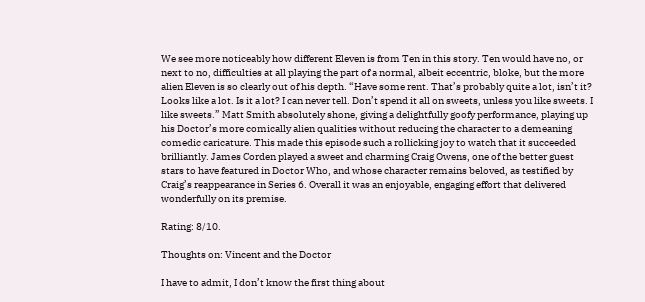We see more noticeably how different Eleven is from Ten in this story. Ten would have no, or next to no, difficulties at all playing the part of a normal, albeit eccentric, bloke, but the more alien Eleven is so clearly out of his depth. “Have some rent. That’s probably quite a lot, isn’t it? Looks like a lot. Is it a lot? I can never tell. Don’t spend it all on sweets, unless you like sweets. I like sweets.” Matt Smith absolutely shone, giving a delightfully goofy performance, playing up his Doctor’s more comically alien qualities without reducing the character to a demeaning comedic caricature. This made this episode such a rollicking joy to watch that it succeeded brilliantly. James Corden played a sweet and charming Craig Owens, one of the better guest stars to have featured in Doctor Who, and whose character remains beloved, as testified by Craig’s reappearance in Series 6. Overall it was an enjoyable, engaging effort that delivered wonderfully on its premise.

Rating: 8/10.

Thoughts on: Vincent and the Doctor

I have to admit, I don’t know the first thing about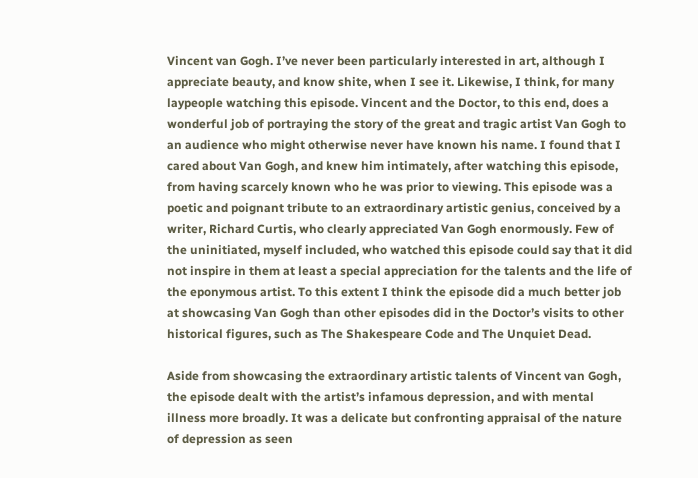Vincent van Gogh. I’ve never been particularly interested in art, although I appreciate beauty, and know shite, when I see it. Likewise, I think, for many laypeople watching this episode. Vincent and the Doctor, to this end, does a wonderful job of portraying the story of the great and tragic artist Van Gogh to an audience who might otherwise never have known his name. I found that I cared about Van Gogh, and knew him intimately, after watching this episode, from having scarcely known who he was prior to viewing. This episode was a poetic and poignant tribute to an extraordinary artistic genius, conceived by a writer, Richard Curtis, who clearly appreciated Van Gogh enormously. Few of the uninitiated, myself included, who watched this episode could say that it did not inspire in them at least a special appreciation for the talents and the life of the eponymous artist. To this extent I think the episode did a much better job at showcasing Van Gogh than other episodes did in the Doctor’s visits to other historical figures, such as The Shakespeare Code and The Unquiet Dead.

Aside from showcasing the extraordinary artistic talents of Vincent van Gogh, the episode dealt with the artist’s infamous depression, and with mental illness more broadly. It was a delicate but confronting appraisal of the nature of depression as seen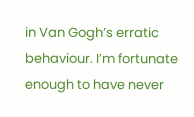in Van Gogh’s erratic behaviour. I’m fortunate enough to have never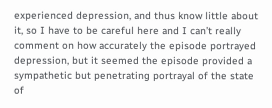experienced depression, and thus know little about it, so I have to be careful here and I can’t really comment on how accurately the episode portrayed depression, but it seemed the episode provided a sympathetic but penetrating portrayal of the state of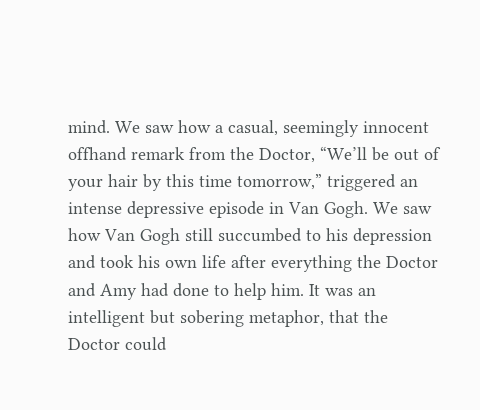mind. We saw how a casual, seemingly innocent offhand remark from the Doctor, “We’ll be out of your hair by this time tomorrow,” triggered an intense depressive episode in Van Gogh. We saw how Van Gogh still succumbed to his depression and took his own life after everything the Doctor and Amy had done to help him. It was an intelligent but sobering metaphor, that the Doctor could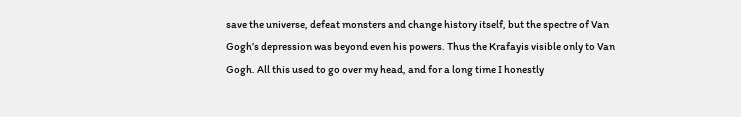save the universe, defeat monsters and change history itself, but the spectre of Van Gogh’s depression was beyond even his powers. Thus the Krafayis visible only to Van Gogh. All this used to go over my head, and for a long time I honestly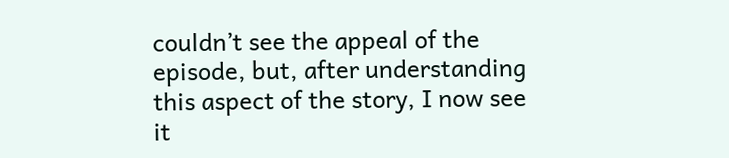couldn’t see the appeal of the episode, but, after understanding this aspect of the story, I now see it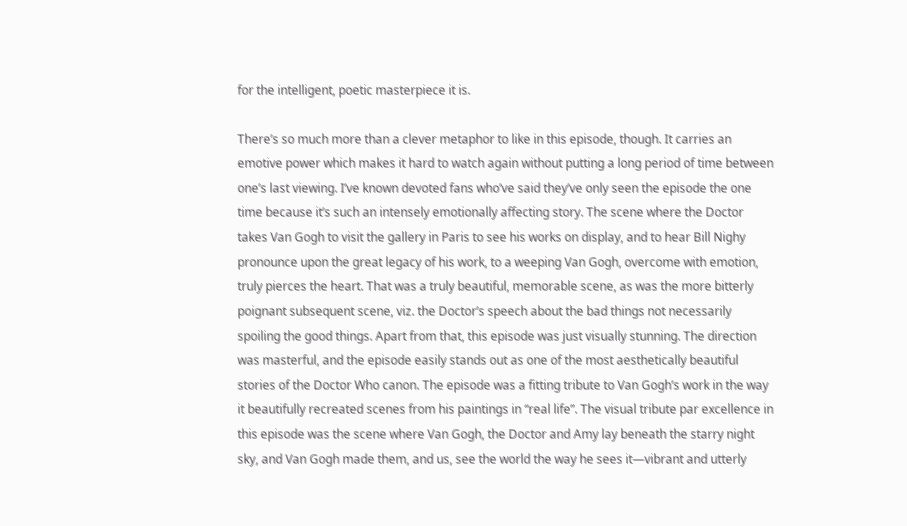for the intelligent, poetic masterpiece it is.

There’s so much more than a clever metaphor to like in this episode, though. It carries an emotive power which makes it hard to watch again without putting a long period of time between one’s last viewing. I’ve known devoted fans who’ve said they’ve only seen the episode the one time because it’s such an intensely emotionally affecting story. The scene where the Doctor takes Van Gogh to visit the gallery in Paris to see his works on display, and to hear Bill Nighy pronounce upon the great legacy of his work, to a weeping Van Gogh, overcome with emotion, truly pierces the heart. That was a truly beautiful, memorable scene, as was the more bitterly poignant subsequent scene, viz. the Doctor’s speech about the bad things not necessarily spoiling the good things. Apart from that, this episode was just visually stunning. The direction was masterful, and the episode easily stands out as one of the most aesthetically beautiful stories of the Doctor Who canon. The episode was a fitting tribute to Van Gogh’s work in the way it beautifully recreated scenes from his paintings in “real life”. The visual tribute par excellence in this episode was the scene where Van Gogh, the Doctor and Amy lay beneath the starry night sky, and Van Gogh made them, and us, see the world the way he sees it—vibrant and utterly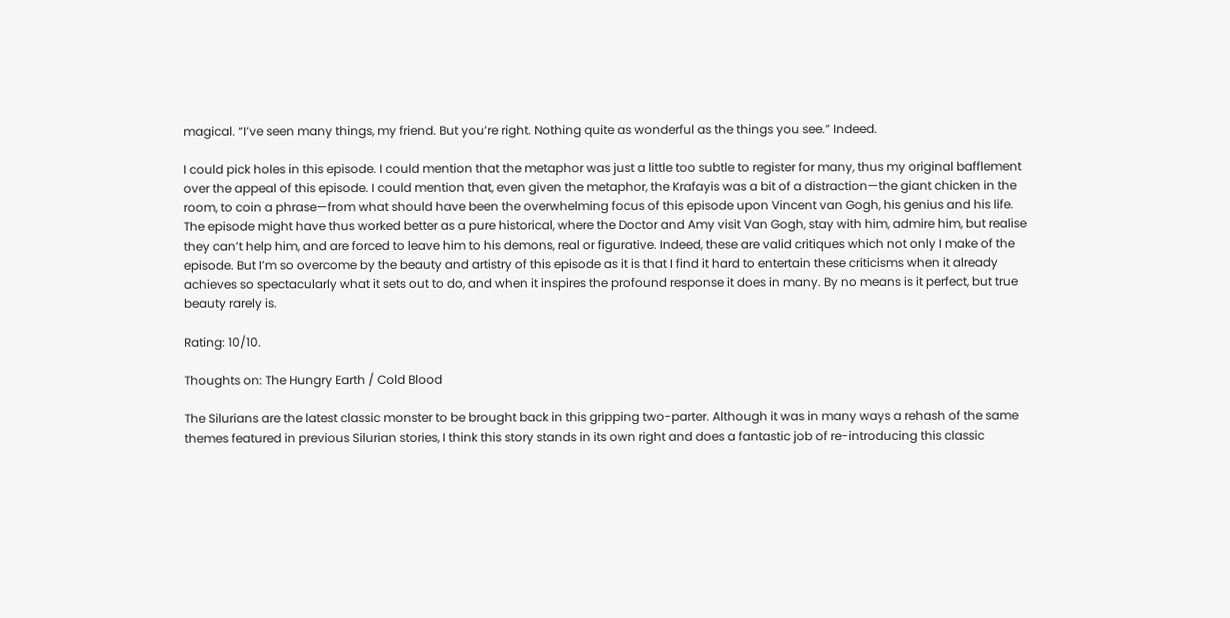magical. “I’ve seen many things, my friend. But you’re right. Nothing quite as wonderful as the things you see.” Indeed.

I could pick holes in this episode. I could mention that the metaphor was just a little too subtle to register for many, thus my original bafflement over the appeal of this episode. I could mention that, even given the metaphor, the Krafayis was a bit of a distraction—the giant chicken in the room, to coin a phrase—from what should have been the overwhelming focus of this episode upon Vincent van Gogh, his genius and his life. The episode might have thus worked better as a pure historical, where the Doctor and Amy visit Van Gogh, stay with him, admire him, but realise they can’t help him, and are forced to leave him to his demons, real or figurative. Indeed, these are valid critiques which not only I make of the episode. But I’m so overcome by the beauty and artistry of this episode as it is that I find it hard to entertain these criticisms when it already achieves so spectacularly what it sets out to do, and when it inspires the profound response it does in many. By no means is it perfect, but true beauty rarely is.

Rating: 10/10.

Thoughts on: The Hungry Earth / Cold Blood

The Silurians are the latest classic monster to be brought back in this gripping two-parter. Although it was in many ways a rehash of the same themes featured in previous Silurian stories, I think this story stands in its own right and does a fantastic job of re-introducing this classic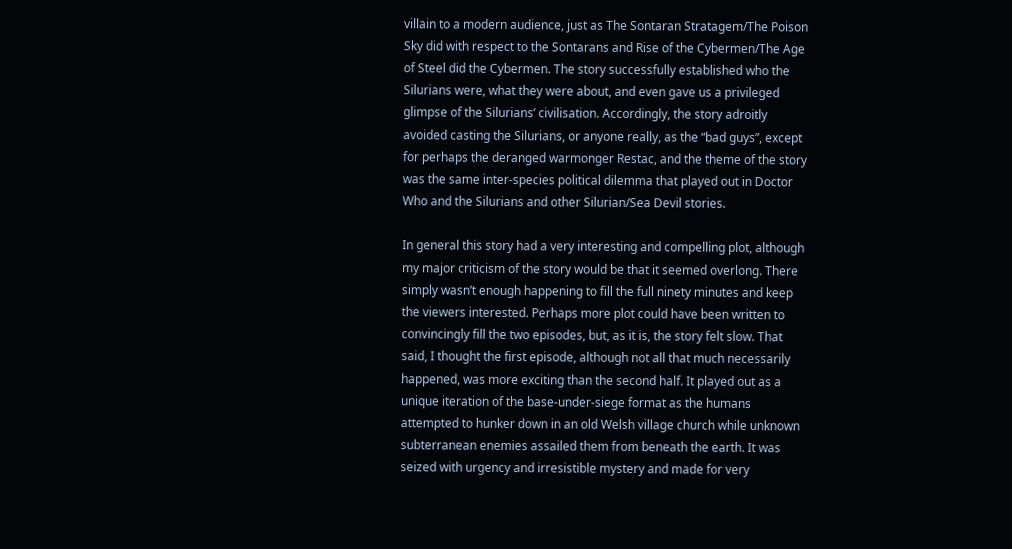villain to a modern audience, just as The Sontaran Stratagem/The Poison Sky did with respect to the Sontarans and Rise of the Cybermen/The Age of Steel did the Cybermen. The story successfully established who the Silurians were, what they were about, and even gave us a privileged glimpse of the Silurians’ civilisation. Accordingly, the story adroitly avoided casting the Silurians, or anyone really, as the “bad guys”, except for perhaps the deranged warmonger Restac, and the theme of the story was the same inter-species political dilemma that played out in Doctor Who and the Silurians and other Silurian/Sea Devil stories.

In general this story had a very interesting and compelling plot, although my major criticism of the story would be that it seemed overlong. There simply wasn’t enough happening to fill the full ninety minutes and keep the viewers interested. Perhaps more plot could have been written to convincingly fill the two episodes, but, as it is, the story felt slow. That said, I thought the first episode, although not all that much necessarily happened, was more exciting than the second half. It played out as a unique iteration of the base-under-siege format as the humans attempted to hunker down in an old Welsh village church while unknown subterranean enemies assailed them from beneath the earth. It was seized with urgency and irresistible mystery and made for very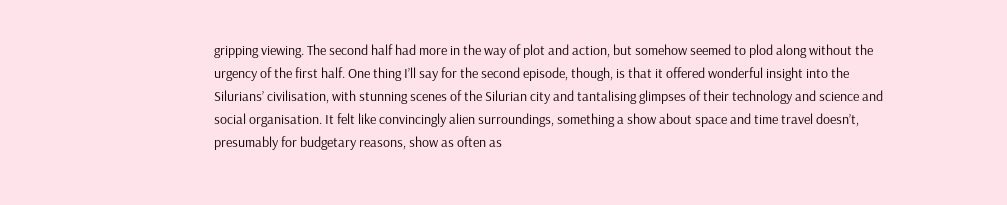gripping viewing. The second half had more in the way of plot and action, but somehow seemed to plod along without the urgency of the first half. One thing I’ll say for the second episode, though, is that it offered wonderful insight into the Silurians’ civilisation, with stunning scenes of the Silurian city and tantalising glimpses of their technology and science and social organisation. It felt like convincingly alien surroundings, something a show about space and time travel doesn’t, presumably for budgetary reasons, show as often as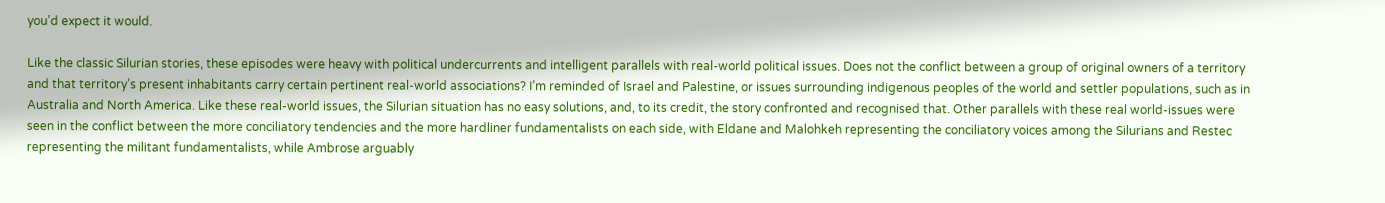you’d expect it would.

Like the classic Silurian stories, these episodes were heavy with political undercurrents and intelligent parallels with real-world political issues. Does not the conflict between a group of original owners of a territory and that territory’s present inhabitants carry certain pertinent real-world associations? I’m reminded of Israel and Palestine, or issues surrounding indigenous peoples of the world and settler populations, such as in Australia and North America. Like these real-world issues, the Silurian situation has no easy solutions, and, to its credit, the story confronted and recognised that. Other parallels with these real world-issues were seen in the conflict between the more conciliatory tendencies and the more hardliner fundamentalists on each side, with Eldane and Malohkeh representing the conciliatory voices among the Silurians and Restec representing the militant fundamentalists, while Ambrose arguably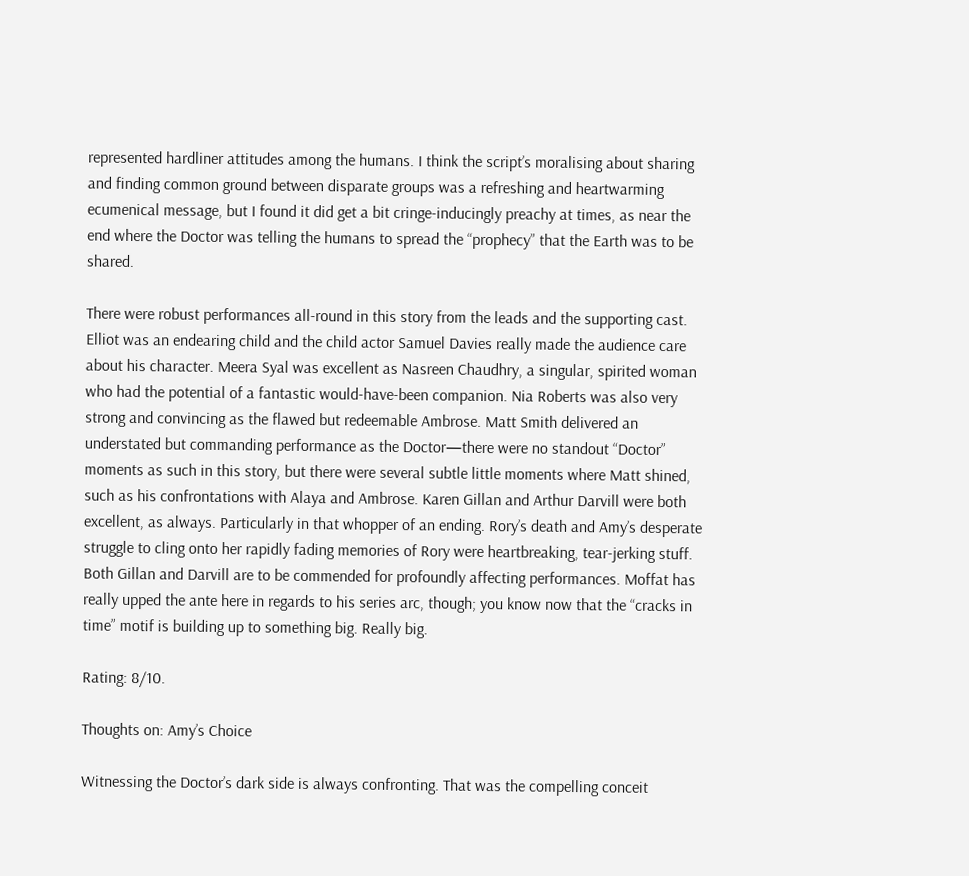represented hardliner attitudes among the humans. I think the script’s moralising about sharing and finding common ground between disparate groups was a refreshing and heartwarming ecumenical message, but I found it did get a bit cringe-inducingly preachy at times, as near the end where the Doctor was telling the humans to spread the “prophecy” that the Earth was to be shared.

There were robust performances all-round in this story from the leads and the supporting cast. Elliot was an endearing child and the child actor Samuel Davies really made the audience care about his character. Meera Syal was excellent as Nasreen Chaudhry, a singular, spirited woman who had the potential of a fantastic would-have-been companion. Nia Roberts was also very strong and convincing as the flawed but redeemable Ambrose. Matt Smith delivered an understated but commanding performance as the Doctor—there were no standout “Doctor” moments as such in this story, but there were several subtle little moments where Matt shined, such as his confrontations with Alaya and Ambrose. Karen Gillan and Arthur Darvill were both excellent, as always. Particularly in that whopper of an ending. Rory’s death and Amy’s desperate struggle to cling onto her rapidly fading memories of Rory were heartbreaking, tear-jerking stuff. Both Gillan and Darvill are to be commended for profoundly affecting performances. Moffat has really upped the ante here in regards to his series arc, though; you know now that the “cracks in time” motif is building up to something big. Really big.

Rating: 8/10.

Thoughts on: Amy’s Choice

Witnessing the Doctor’s dark side is always confronting. That was the compelling conceit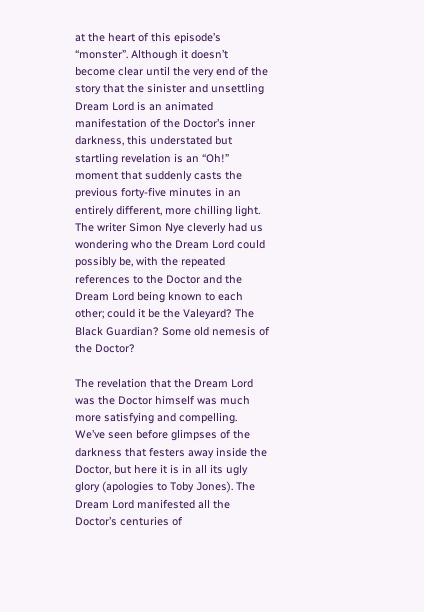at the heart of this episode’s “monster”. Although it doesn’t become clear until the very end of the story that the sinister and unsettling Dream Lord is an animated manifestation of the Doctor’s inner darkness, this understated but startling revelation is an “Oh!” moment that suddenly casts the previous forty-five minutes in an entirely different, more chilling light. The writer Simon Nye cleverly had us wondering who the Dream Lord could possibly be, with the repeated references to the Doctor and the Dream Lord being known to each other; could it be the Valeyard? The Black Guardian? Some old nemesis of the Doctor?

The revelation that the Dream Lord was the Doctor himself was much more satisfying and compelling. We’ve seen before glimpses of the darkness that festers away inside the Doctor, but here it is in all its ugly glory (apologies to Toby Jones). The Dream Lord manifested all the Doctor’s centuries of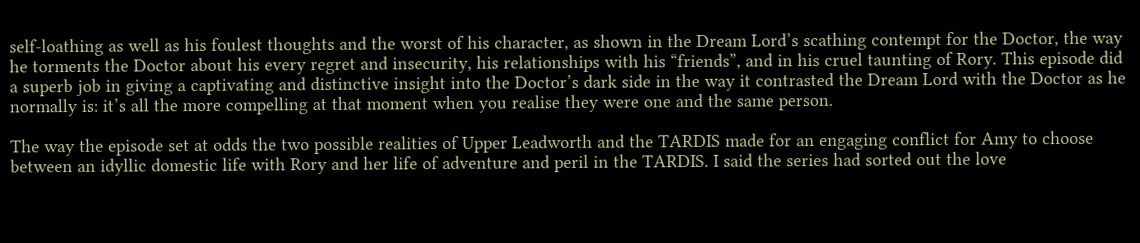self-loathing as well as his foulest thoughts and the worst of his character, as shown in the Dream Lord’s scathing contempt for the Doctor, the way he torments the Doctor about his every regret and insecurity, his relationships with his “friends”, and in his cruel taunting of Rory. This episode did a superb job in giving a captivating and distinctive insight into the Doctor’s dark side in the way it contrasted the Dream Lord with the Doctor as he normally is: it’s all the more compelling at that moment when you realise they were one and the same person.

The way the episode set at odds the two possible realities of Upper Leadworth and the TARDIS made for an engaging conflict for Amy to choose between an idyllic domestic life with Rory and her life of adventure and peril in the TARDIS. I said the series had sorted out the love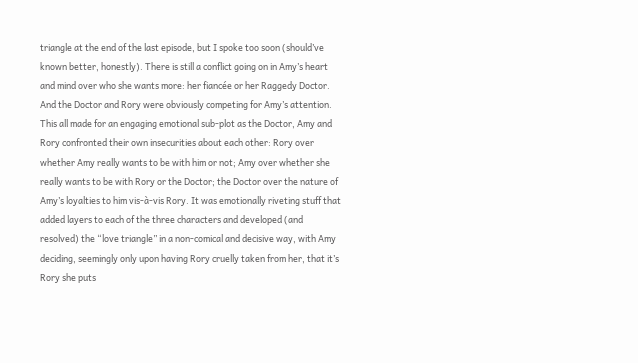triangle at the end of the last episode, but I spoke too soon (should’ve known better, honestly). There is still a conflict going on in Amy’s heart and mind over who she wants more: her fiancée or her Raggedy Doctor. And the Doctor and Rory were obviously competing for Amy’s attention. This all made for an engaging emotional sub-plot as the Doctor, Amy and Rory confronted their own insecurities about each other: Rory over whether Amy really wants to be with him or not; Amy over whether she really wants to be with Rory or the Doctor; the Doctor over the nature of Amy’s loyalties to him vis-à-vis Rory. It was emotionally riveting stuff that added layers to each of the three characters and developed (and resolved) the “love triangle” in a non-comical and decisive way, with Amy deciding, seemingly only upon having Rory cruelly taken from her, that it’s Rory she puts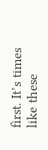first. It’s times like these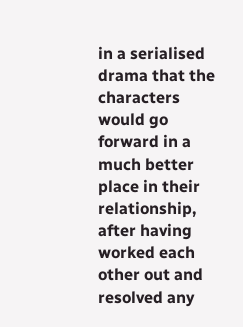in a serialised drama that the characters would go forward in a much better place in their relationship, after having worked each other out and resolved any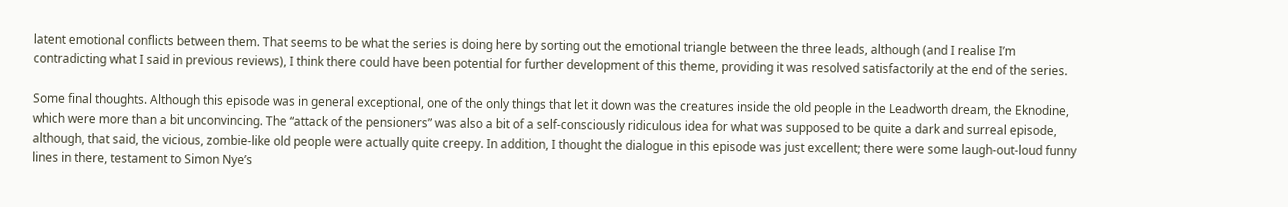latent emotional conflicts between them. That seems to be what the series is doing here by sorting out the emotional triangle between the three leads, although (and I realise I’m contradicting what I said in previous reviews), I think there could have been potential for further development of this theme, providing it was resolved satisfactorily at the end of the series.

Some final thoughts. Although this episode was in general exceptional, one of the only things that let it down was the creatures inside the old people in the Leadworth dream, the Eknodine, which were more than a bit unconvincing. The “attack of the pensioners” was also a bit of a self-consciously ridiculous idea for what was supposed to be quite a dark and surreal episode, although, that said, the vicious, zombie-like old people were actually quite creepy. In addition, I thought the dialogue in this episode was just excellent; there were some laugh-out-loud funny lines in there, testament to Simon Nye’s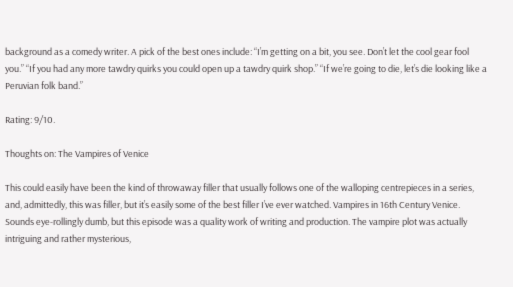background as a comedy writer. A pick of the best ones include: “I’m getting on a bit, you see. Don’t let the cool gear fool you.” “If you had any more tawdry quirks you could open up a tawdry quirk shop.” “If we’re going to die, let’s die looking like a Peruvian folk band.”

Rating: 9/10.

Thoughts on: The Vampires of Venice

This could easily have been the kind of throwaway filler that usually follows one of the walloping centrepieces in a series, and, admittedly, this was filler, but it’s easily some of the best filler I’ve ever watched. Vampires in 16th Century Venice. Sounds eye-rollingly dumb, but this episode was a quality work of writing and production. The vampire plot was actually intriguing and rather mysterious,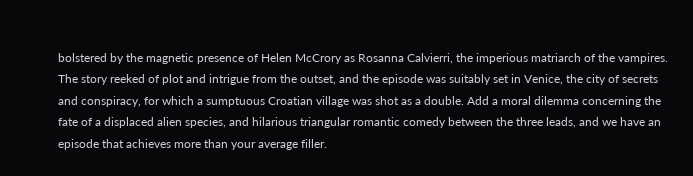bolstered by the magnetic presence of Helen McCrory as Rosanna Calvierri, the imperious matriarch of the vampires. The story reeked of plot and intrigue from the outset, and the episode was suitably set in Venice, the city of secrets and conspiracy, for which a sumptuous Croatian village was shot as a double. Add a moral dilemma concerning the fate of a displaced alien species, and hilarious triangular romantic comedy between the three leads, and we have an episode that achieves more than your average filler.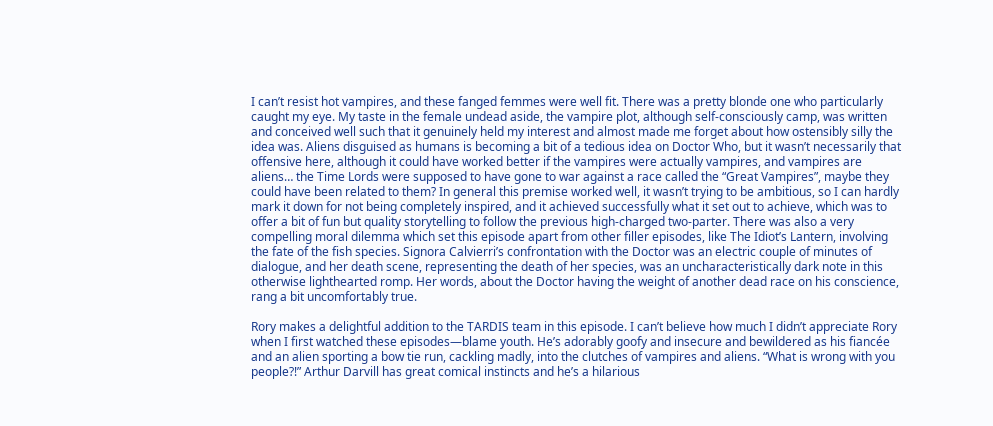I can’t resist hot vampires, and these fanged femmes were well fit. There was a pretty blonde one who particularly caught my eye. My taste in the female undead aside, the vampire plot, although self-consciously camp, was written and conceived well such that it genuinely held my interest and almost made me forget about how ostensibly silly the idea was. Aliens disguised as humans is becoming a bit of a tedious idea on Doctor Who, but it wasn’t necessarily that offensive here, although it could have worked better if the vampires were actually vampires, and vampires are aliens… the Time Lords were supposed to have gone to war against a race called the “Great Vampires”, maybe they could have been related to them? In general this premise worked well, it wasn’t trying to be ambitious, so I can hardly mark it down for not being completely inspired, and it achieved successfully what it set out to achieve, which was to offer a bit of fun but quality storytelling to follow the previous high-charged two-parter. There was also a very compelling moral dilemma which set this episode apart from other filler episodes, like The Idiot’s Lantern, involving the fate of the fish species. Signora Calvierri’s confrontation with the Doctor was an electric couple of minutes of dialogue, and her death scene, representing the death of her species, was an uncharacteristically dark note in this otherwise lighthearted romp. Her words, about the Doctor having the weight of another dead race on his conscience, rang a bit uncomfortably true.

Rory makes a delightful addition to the TARDIS team in this episode. I can’t believe how much I didn’t appreciate Rory when I first watched these episodes—blame youth. He’s adorably goofy and insecure and bewildered as his fiancée and an alien sporting a bow tie run, cackling madly, into the clutches of vampires and aliens. “What is wrong with you people?!” Arthur Darvill has great comical instincts and he’s a hilarious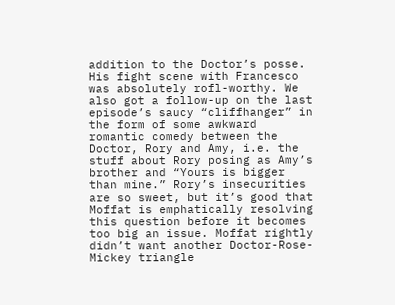addition to the Doctor’s posse. His fight scene with Francesco was absolutely rofl-worthy. We also got a follow-up on the last episode’s saucy “cliffhanger” in the form of some awkward romantic comedy between the Doctor, Rory and Amy, i.e. the stuff about Rory posing as Amy’s brother and “Yours is bigger than mine.” Rory’s insecurities are so sweet, but it’s good that Moffat is emphatically resolving this question before it becomes too big an issue. Moffat rightly didn’t want another Doctor-Rose-Mickey triangle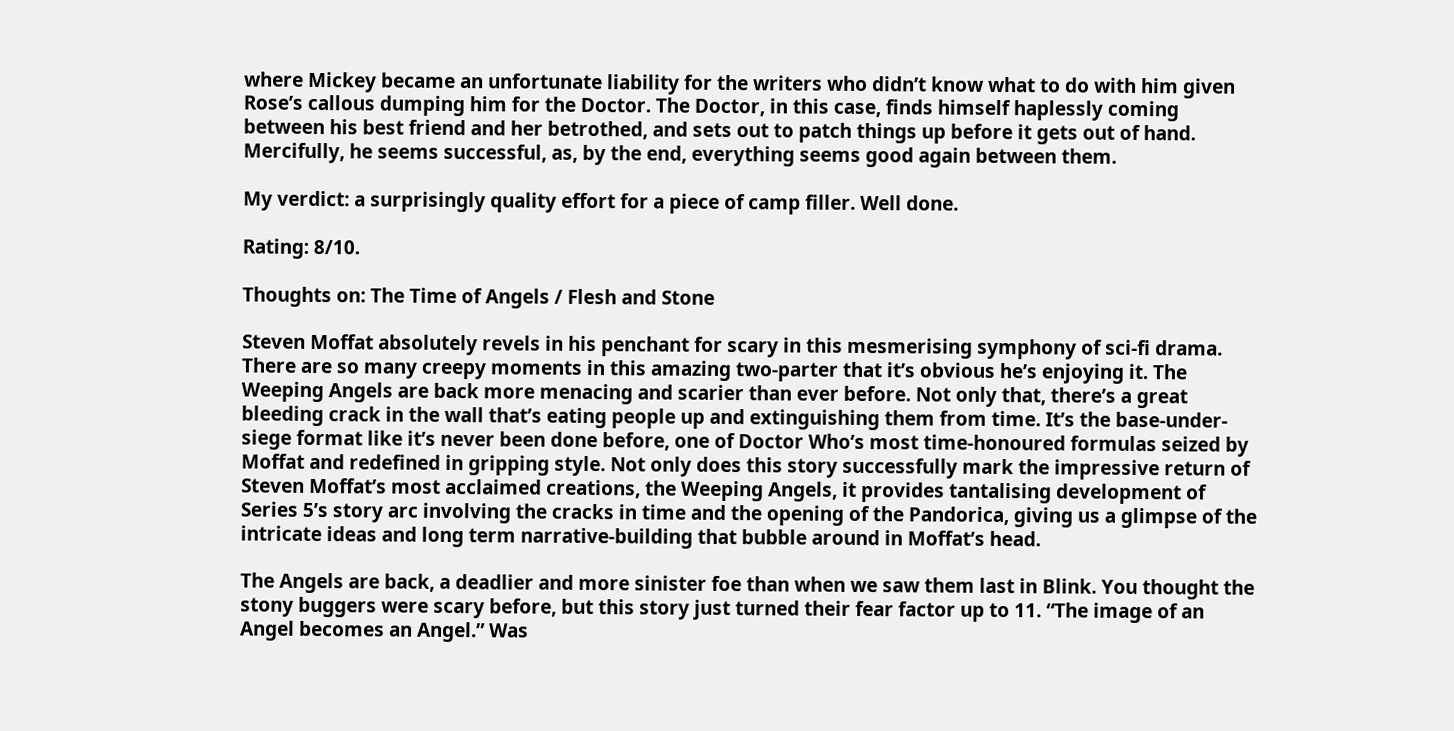where Mickey became an unfortunate liability for the writers who didn’t know what to do with him given Rose’s callous dumping him for the Doctor. The Doctor, in this case, finds himself haplessly coming between his best friend and her betrothed, and sets out to patch things up before it gets out of hand. Mercifully, he seems successful, as, by the end, everything seems good again between them.

My verdict: a surprisingly quality effort for a piece of camp filler. Well done.

Rating: 8/10.

Thoughts on: The Time of Angels / Flesh and Stone

Steven Moffat absolutely revels in his penchant for scary in this mesmerising symphony of sci-fi drama. There are so many creepy moments in this amazing two-parter that it’s obvious he’s enjoying it. The Weeping Angels are back more menacing and scarier than ever before. Not only that, there’s a great bleeding crack in the wall that’s eating people up and extinguishing them from time. It’s the base-under-siege format like it’s never been done before, one of Doctor Who’s most time-honoured formulas seized by Moffat and redefined in gripping style. Not only does this story successfully mark the impressive return of Steven Moffat’s most acclaimed creations, the Weeping Angels, it provides tantalising development of Series 5’s story arc involving the cracks in time and the opening of the Pandorica, giving us a glimpse of the intricate ideas and long term narrative-building that bubble around in Moffat’s head.

The Angels are back, a deadlier and more sinister foe than when we saw them last in Blink. You thought the stony buggers were scary before, but this story just turned their fear factor up to 11. “The image of an Angel becomes an Angel.” Was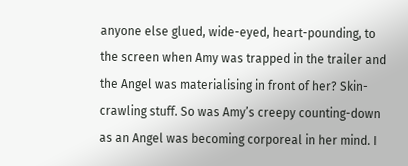anyone else glued, wide-eyed, heart-pounding, to the screen when Amy was trapped in the trailer and the Angel was materialising in front of her? Skin-crawling stuff. So was Amy’s creepy counting-down as an Angel was becoming corporeal in her mind. I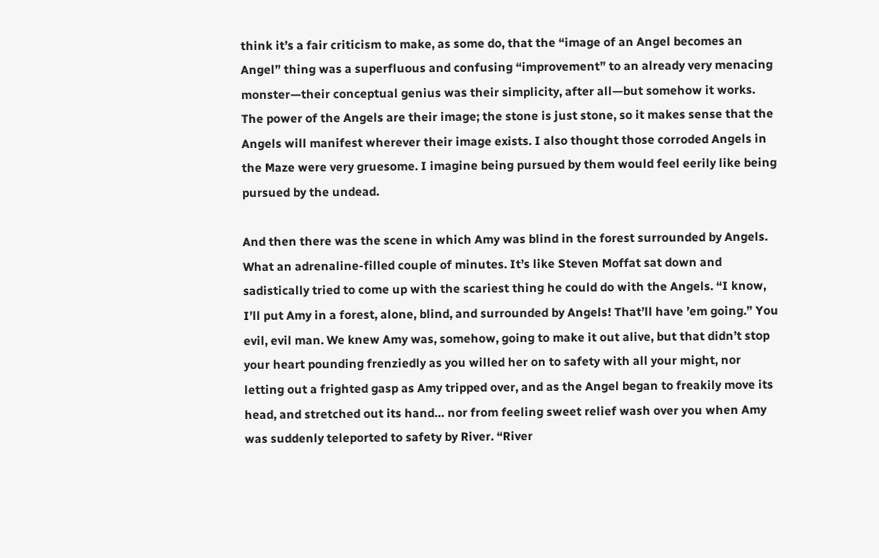think it’s a fair criticism to make, as some do, that the “image of an Angel becomes an Angel” thing was a superfluous and confusing “improvement” to an already very menacing monster—their conceptual genius was their simplicity, after all—but somehow it works. The power of the Angels are their image; the stone is just stone, so it makes sense that the Angels will manifest wherever their image exists. I also thought those corroded Angels in the Maze were very gruesome. I imagine being pursued by them would feel eerily like being pursued by the undead.

And then there was the scene in which Amy was blind in the forest surrounded by Angels. What an adrenaline-filled couple of minutes. It’s like Steven Moffat sat down and sadistically tried to come up with the scariest thing he could do with the Angels. “I know, I’ll put Amy in a forest, alone, blind, and surrounded by Angels! That’ll have ’em going.” You evil, evil man. We knew Amy was, somehow, going to make it out alive, but that didn’t stop your heart pounding frenziedly as you willed her on to safety with all your might, nor letting out a frighted gasp as Amy tripped over, and as the Angel began to freakily move its head, and stretched out its hand… nor from feeling sweet relief wash over you when Amy was suddenly teleported to safety by River. “River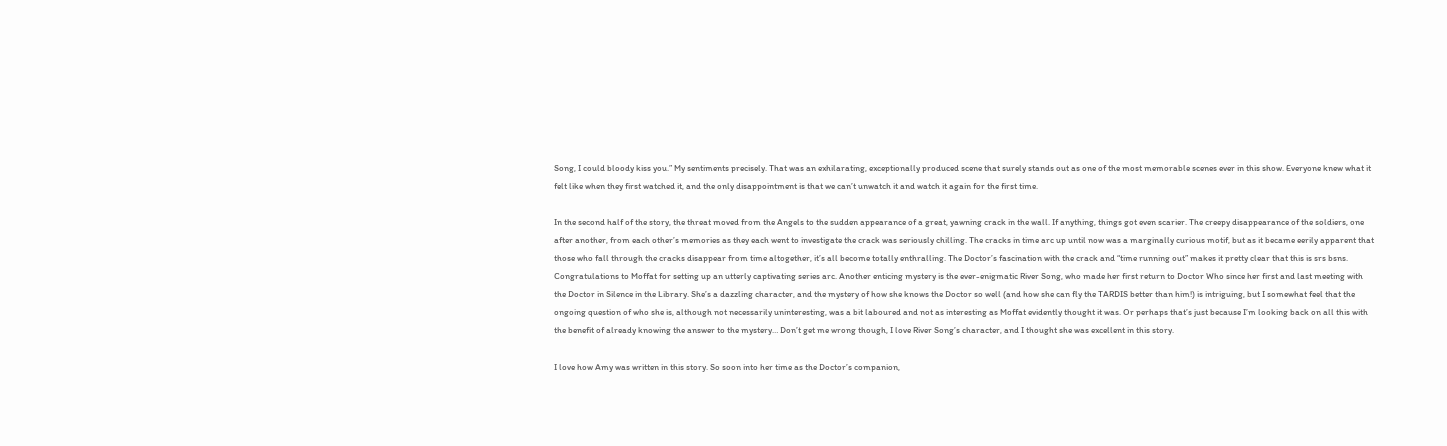Song, I could bloody kiss you.” My sentiments precisely. That was an exhilarating, exceptionally produced scene that surely stands out as one of the most memorable scenes ever in this show. Everyone knew what it felt like when they first watched it, and the only disappointment is that we can’t unwatch it and watch it again for the first time.

In the second half of the story, the threat moved from the Angels to the sudden appearance of a great, yawning crack in the wall. If anything, things got even scarier. The creepy disappearance of the soldiers, one after another, from each other’s memories as they each went to investigate the crack was seriously chilling. The cracks in time arc up until now was a marginally curious motif, but as it became eerily apparent that those who fall through the cracks disappear from time altogether, it’s all become totally enthralling. The Doctor’s fascination with the crack and “time running out” makes it pretty clear that this is srs bsns. Congratulations to Moffat for setting up an utterly captivating series arc. Another enticing mystery is the ever-enigmatic River Song, who made her first return to Doctor Who since her first and last meeting with the Doctor in Silence in the Library. She’s a dazzling character, and the mystery of how she knows the Doctor so well (and how she can fly the TARDIS better than him!) is intriguing, but I somewhat feel that the ongoing question of who she is, although not necessarily uninteresting, was a bit laboured and not as interesting as Moffat evidently thought it was. Or perhaps that’s just because I’m looking back on all this with the benefit of already knowing the answer to the mystery… Don’t get me wrong though, I love River Song’s character, and I thought she was excellent in this story.

I love how Amy was written in this story. So soon into her time as the Doctor’s companion,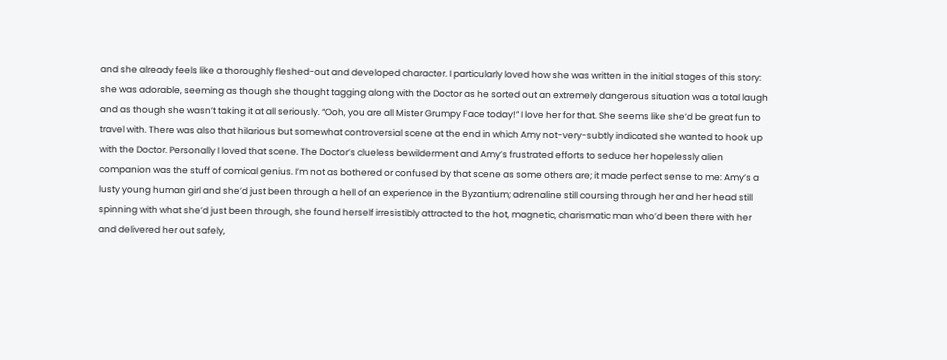and she already feels like a thoroughly fleshed-out and developed character. I particularly loved how she was written in the initial stages of this story: she was adorable, seeming as though she thought tagging along with the Doctor as he sorted out an extremely dangerous situation was a total laugh and as though she wasn’t taking it at all seriously. “Ooh, you are all Mister Grumpy Face today!” I love her for that. She seems like she’d be great fun to travel with. There was also that hilarious but somewhat controversial scene at the end in which Amy not-very-subtly indicated she wanted to hook up with the Doctor. Personally I loved that scene. The Doctor’s clueless bewilderment and Amy’s frustrated efforts to seduce her hopelessly alien companion was the stuff of comical genius. I’m not as bothered or confused by that scene as some others are; it made perfect sense to me: Amy’s a lusty young human girl and she’d just been through a hell of an experience in the Byzantium; adrenaline still coursing through her and her head still spinning with what she’d just been through, she found herself irresistibly attracted to the hot, magnetic, charismatic man who’d been there with her and delivered her out safely,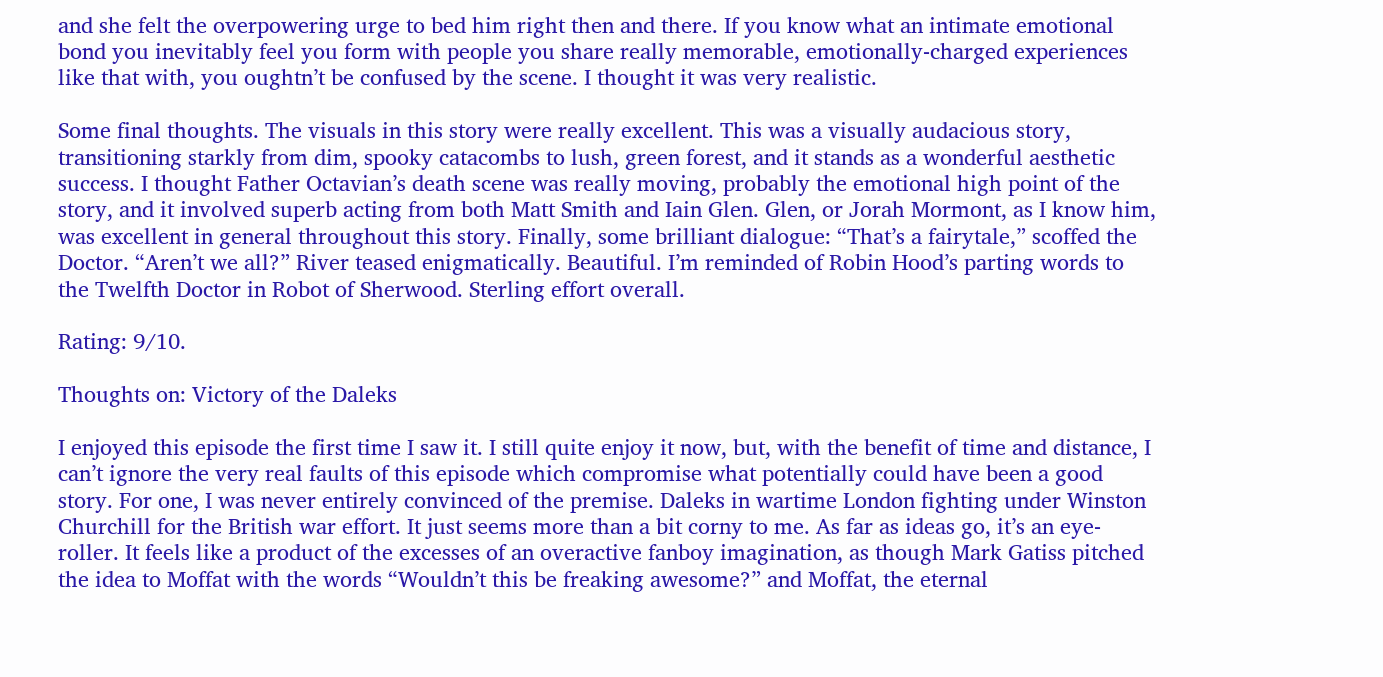and she felt the overpowering urge to bed him right then and there. If you know what an intimate emotional bond you inevitably feel you form with people you share really memorable, emotionally-charged experiences like that with, you oughtn’t be confused by the scene. I thought it was very realistic.

Some final thoughts. The visuals in this story were really excellent. This was a visually audacious story, transitioning starkly from dim, spooky catacombs to lush, green forest, and it stands as a wonderful aesthetic success. I thought Father Octavian’s death scene was really moving, probably the emotional high point of the story, and it involved superb acting from both Matt Smith and Iain Glen. Glen, or Jorah Mormont, as I know him, was excellent in general throughout this story. Finally, some brilliant dialogue: “That’s a fairytale,” scoffed the Doctor. “Aren’t we all?” River teased enigmatically. Beautiful. I’m reminded of Robin Hood’s parting words to the Twelfth Doctor in Robot of Sherwood. Sterling effort overall.

Rating: 9/10.

Thoughts on: Victory of the Daleks

I enjoyed this episode the first time I saw it. I still quite enjoy it now, but, with the benefit of time and distance, I can’t ignore the very real faults of this episode which compromise what potentially could have been a good story. For one, I was never entirely convinced of the premise. Daleks in wartime London fighting under Winston Churchill for the British war effort. It just seems more than a bit corny to me. As far as ideas go, it’s an eye-roller. It feels like a product of the excesses of an overactive fanboy imagination, as though Mark Gatiss pitched the idea to Moffat with the words “Wouldn’t this be freaking awesome?” and Moffat, the eternal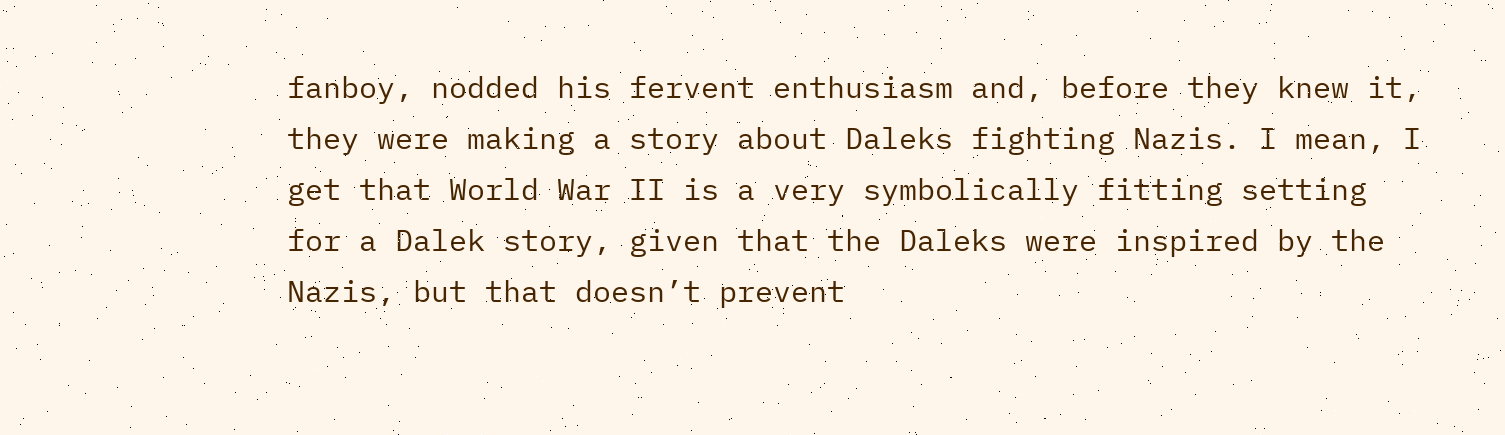fanboy, nodded his fervent enthusiasm and, before they knew it, they were making a story about Daleks fighting Nazis. I mean, I get that World War II is a very symbolically fitting setting for a Dalek story, given that the Daleks were inspired by the Nazis, but that doesn’t prevent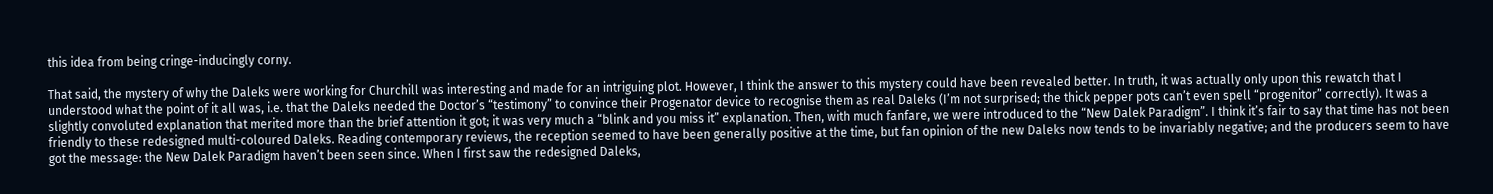this idea from being cringe-inducingly corny.

That said, the mystery of why the Daleks were working for Churchill was interesting and made for an intriguing plot. However, I think the answer to this mystery could have been revealed better. In truth, it was actually only upon this rewatch that I understood what the point of it all was, i.e. that the Daleks needed the Doctor’s “testimony” to convince their Progenator device to recognise them as real Daleks (I’m not surprised; the thick pepper pots can’t even spell “progenitor” correctly). It was a slightly convoluted explanation that merited more than the brief attention it got; it was very much a “blink and you miss it” explanation. Then, with much fanfare, we were introduced to the “New Dalek Paradigm”. I think it’s fair to say that time has not been friendly to these redesigned multi-coloured Daleks. Reading contemporary reviews, the reception seemed to have been generally positive at the time, but fan opinion of the new Daleks now tends to be invariably negative; and the producers seem to have got the message: the New Dalek Paradigm haven’t been seen since. When I first saw the redesigned Daleks,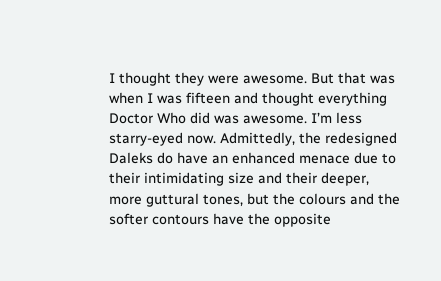I thought they were awesome. But that was when I was fifteen and thought everything Doctor Who did was awesome. I’m less starry-eyed now. Admittedly, the redesigned Daleks do have an enhanced menace due to their intimidating size and their deeper, more guttural tones, but the colours and the softer contours have the opposite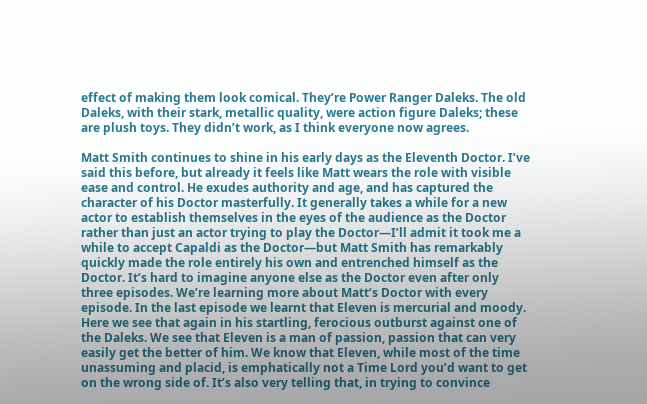effect of making them look comical. They’re Power Ranger Daleks. The old Daleks, with their stark, metallic quality, were action figure Daleks; these are plush toys. They didn’t work, as I think everyone now agrees.

Matt Smith continues to shine in his early days as the Eleventh Doctor. I’ve said this before, but already it feels like Matt wears the role with visible ease and control. He exudes authority and age, and has captured the character of his Doctor masterfully. It generally takes a while for a new actor to establish themselves in the eyes of the audience as the Doctor rather than just an actor trying to play the Doctor—I’ll admit it took me a while to accept Capaldi as the Doctor—but Matt Smith has remarkably quickly made the role entirely his own and entrenched himself as the Doctor. It’s hard to imagine anyone else as the Doctor even after only three episodes. We’re learning more about Matt’s Doctor with every episode. In the last episode we learnt that Eleven is mercurial and moody. Here we see that again in his startling, ferocious outburst against one of the Daleks. We see that Eleven is a man of passion, passion that can very easily get the better of him. We know that Eleven, while most of the time unassuming and placid, is emphatically not a Time Lord you’d want to get on the wrong side of. It’s also very telling that, in trying to convince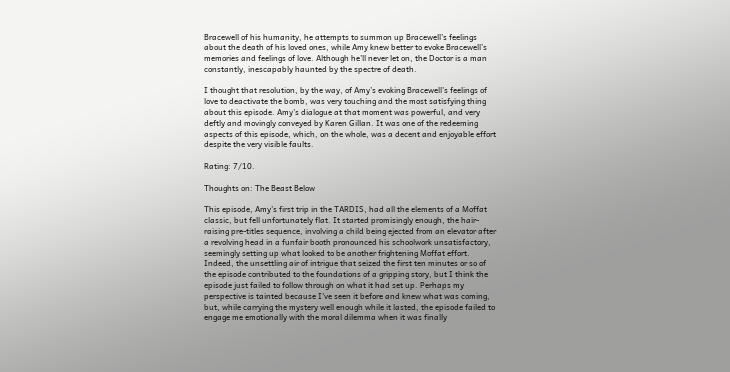Bracewell of his humanity, he attempts to summon up Bracewell’s feelings about the death of his loved ones, while Amy knew better to evoke Bracewell’s memories and feelings of love. Although he’ll never let on, the Doctor is a man constantly, inescapably haunted by the spectre of death.

I thought that resolution, by the way, of Amy’s evoking Bracewell’s feelings of love to deactivate the bomb, was very touching and the most satisfying thing about this episode. Amy’s dialogue at that moment was powerful, and very deftly and movingly conveyed by Karen Gillan. It was one of the redeeming aspects of this episode, which, on the whole, was a decent and enjoyable effort despite the very visible faults.

Rating: 7/10.

Thoughts on: The Beast Below

This episode, Amy’s first trip in the TARDIS, had all the elements of a Moffat classic, but fell unfortunately flat. It started promisingly enough, the hair-raising pre-titles sequence, involving a child being ejected from an elevator after a revolving head in a funfair booth pronounced his schoolwork unsatisfactory, seemingly setting up what looked to be another frightening Moffat effort. Indeed, the unsettling air of intrigue that seized the first ten minutes or so of the episode contributed to the foundations of a gripping story, but I think the episode just failed to follow through on what it had set up. Perhaps my perspective is tainted because I’ve seen it before and knew what was coming, but, while carrying the mystery well enough while it lasted, the episode failed to engage me emotionally with the moral dilemma when it was finally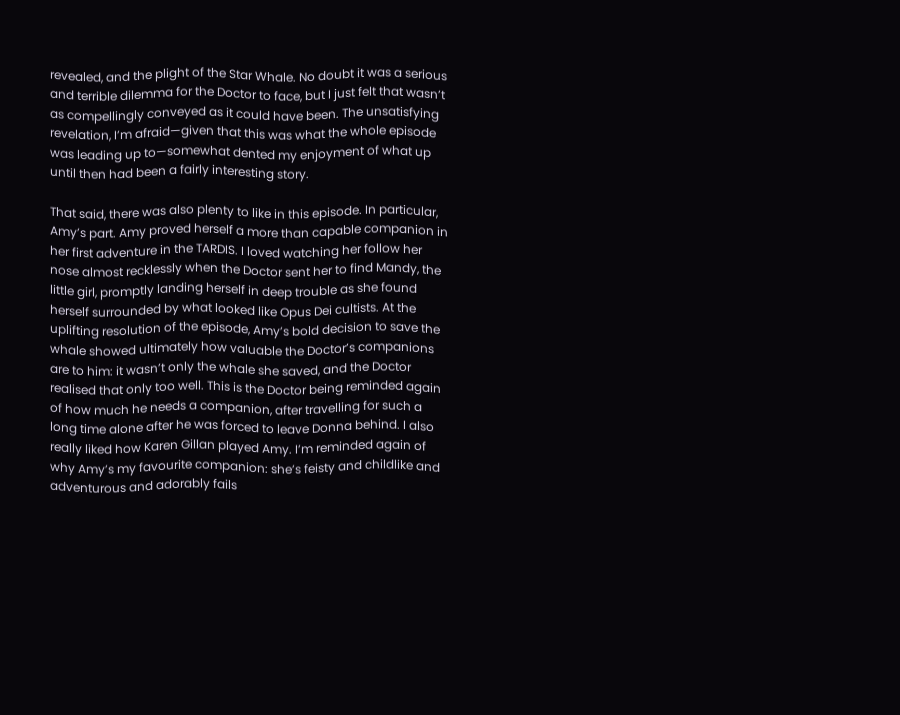revealed, and the plight of the Star Whale. No doubt it was a serious and terrible dilemma for the Doctor to face, but I just felt that wasn’t as compellingly conveyed as it could have been. The unsatisfying revelation, I’m afraid—given that this was what the whole episode was leading up to—somewhat dented my enjoyment of what up until then had been a fairly interesting story.

That said, there was also plenty to like in this episode. In particular, Amy’s part. Amy proved herself a more than capable companion in her first adventure in the TARDIS. I loved watching her follow her nose almost recklessly when the Doctor sent her to find Mandy, the little girl, promptly landing herself in deep trouble as she found herself surrounded by what looked like Opus Dei cultists. At the uplifting resolution of the episode, Amy’s bold decision to save the whale showed ultimately how valuable the Doctor’s companions are to him: it wasn’t only the whale she saved, and the Doctor realised that only too well. This is the Doctor being reminded again of how much he needs a companion, after travelling for such a long time alone after he was forced to leave Donna behind. I also really liked how Karen Gillan played Amy. I’m reminded again of why Amy’s my favourite companion: she’s feisty and childlike and adventurous and adorably fails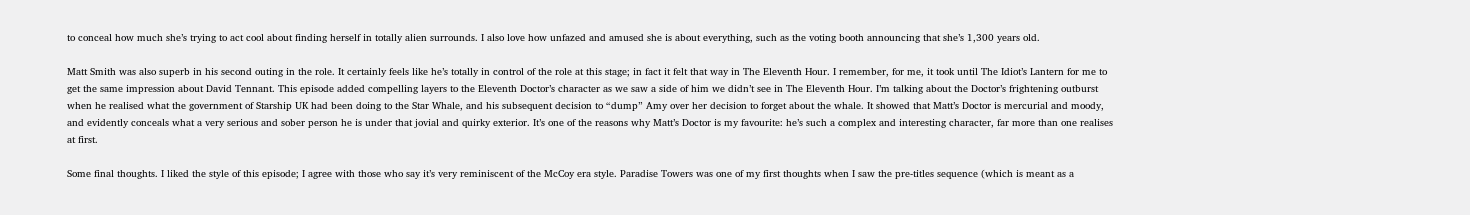to conceal how much she’s trying to act cool about finding herself in totally alien surrounds. I also love how unfazed and amused she is about everything, such as the voting booth announcing that she’s 1,300 years old.

Matt Smith was also superb in his second outing in the role. It certainly feels like he’s totally in control of the role at this stage; in fact it felt that way in The Eleventh Hour. I remember, for me, it took until The Idiot’s Lantern for me to get the same impression about David Tennant. This episode added compelling layers to the Eleventh Doctor’s character as we saw a side of him we didn’t see in The Eleventh Hour. I’m talking about the Doctor’s frightening outburst when he realised what the government of Starship UK had been doing to the Star Whale, and his subsequent decision to “dump” Amy over her decision to forget about the whale. It showed that Matt’s Doctor is mercurial and moody, and evidently conceals what a very serious and sober person he is under that jovial and quirky exterior. It’s one of the reasons why Matt’s Doctor is my favourite: he’s such a complex and interesting character, far more than one realises at first.

Some final thoughts. I liked the style of this episode; I agree with those who say it’s very reminiscent of the McCoy era style. Paradise Towers was one of my first thoughts when I saw the pre-titles sequence (which is meant as a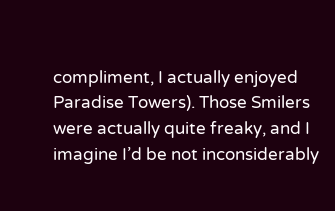compliment, I actually enjoyed Paradise Towers). Those Smilers were actually quite freaky, and I imagine I’d be not inconsiderably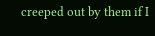creeped out by them if I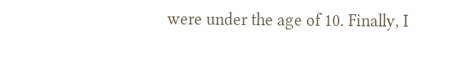were under the age of 10. Finally, I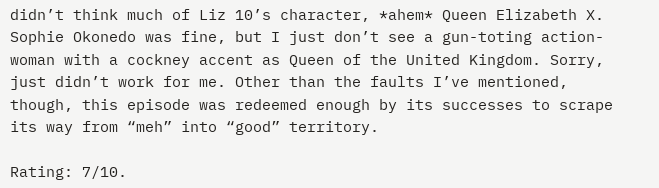didn’t think much of Liz 10’s character, *ahem* Queen Elizabeth X. Sophie Okonedo was fine, but I just don’t see a gun-toting action-woman with a cockney accent as Queen of the United Kingdom. Sorry, just didn’t work for me. Other than the faults I’ve mentioned, though, this episode was redeemed enough by its successes to scrape its way from “meh” into “good” territory.

Rating: 7/10.